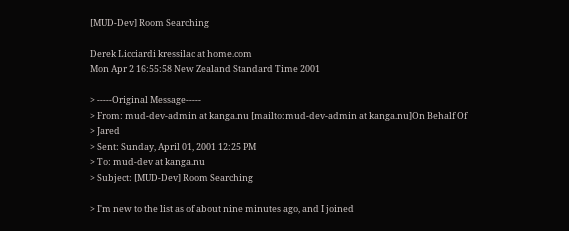[MUD-Dev] Room Searching

Derek Licciardi kressilac at home.com
Mon Apr 2 16:55:58 New Zealand Standard Time 2001

> -----Original Message-----
> From: mud-dev-admin at kanga.nu [mailto:mud-dev-admin at kanga.nu]On Behalf Of
> Jared
> Sent: Sunday, April 01, 2001 12:25 PM
> To: mud-dev at kanga.nu
> Subject: [MUD-Dev] Room Searching

> I'm new to the list as of about nine minutes ago, and I joined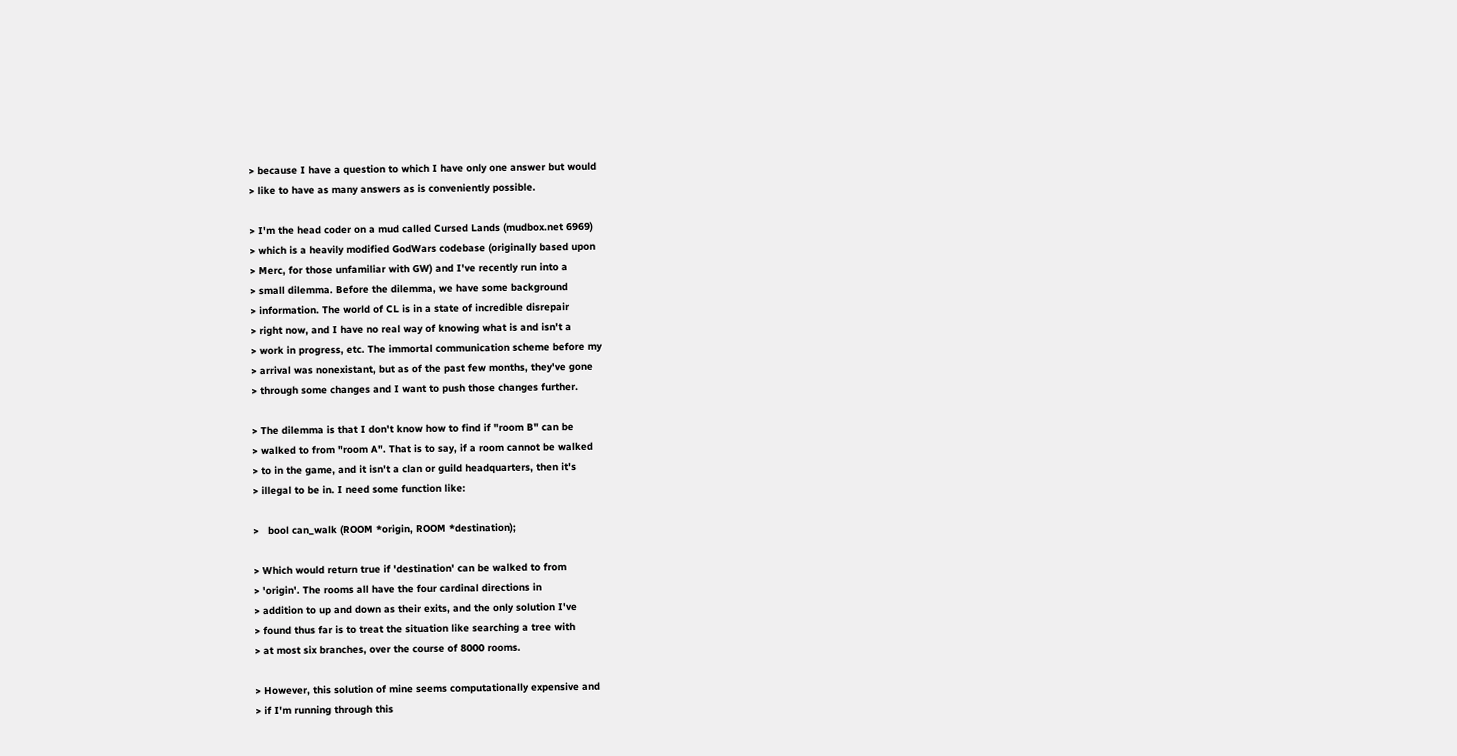> because I have a question to which I have only one answer but would
> like to have as many answers as is conveniently possible.

> I'm the head coder on a mud called Cursed Lands (mudbox.net 6969)
> which is a heavily modified GodWars codebase (originally based upon
> Merc, for those unfamiliar with GW) and I've recently run into a
> small dilemma. Before the dilemma, we have some background
> information. The world of CL is in a state of incredible disrepair
> right now, and I have no real way of knowing what is and isn't a
> work in progress, etc. The immortal communication scheme before my
> arrival was nonexistant, but as of the past few months, they've gone
> through some changes and I want to push those changes further.

> The dilemma is that I don't know how to find if "room B" can be
> walked to from "room A". That is to say, if a room cannot be walked
> to in the game, and it isn't a clan or guild headquarters, then it's
> illegal to be in. I need some function like:

>   bool can_walk (ROOM *origin, ROOM *destination);

> Which would return true if 'destination' can be walked to from
> 'origin'. The rooms all have the four cardinal directions in
> addition to up and down as their exits, and the only solution I've
> found thus far is to treat the situation like searching a tree with
> at most six branches, over the course of 8000 rooms.

> However, this solution of mine seems computationally expensive and
> if I'm running through this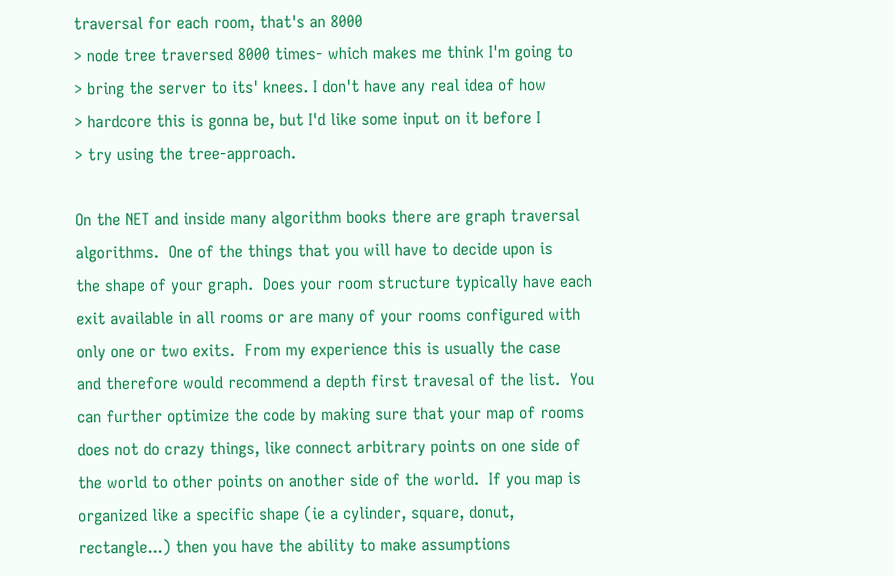traversal for each room, that's an 8000
> node tree traversed 8000 times- which makes me think I'm going to
> bring the server to its' knees. I don't have any real idea of how
> hardcore this is gonna be, but I'd like some input on it before I
> try using the tree-approach.

On the NET and inside many algorithm books there are graph traversal
algorithms.  One of the things that you will have to decide upon is
the shape of your graph.  Does your room structure typically have each
exit available in all rooms or are many of your rooms configured with
only one or two exits.  From my experience this is usually the case
and therefore would recommend a depth first travesal of the list.  You
can further optimize the code by making sure that your map of rooms
does not do crazy things, like connect arbitrary points on one side of
the world to other points on another side of the world.  If you map is
organized like a specific shape (ie a cylinder, square, donut,
rectangle...) then you have the ability to make assumptions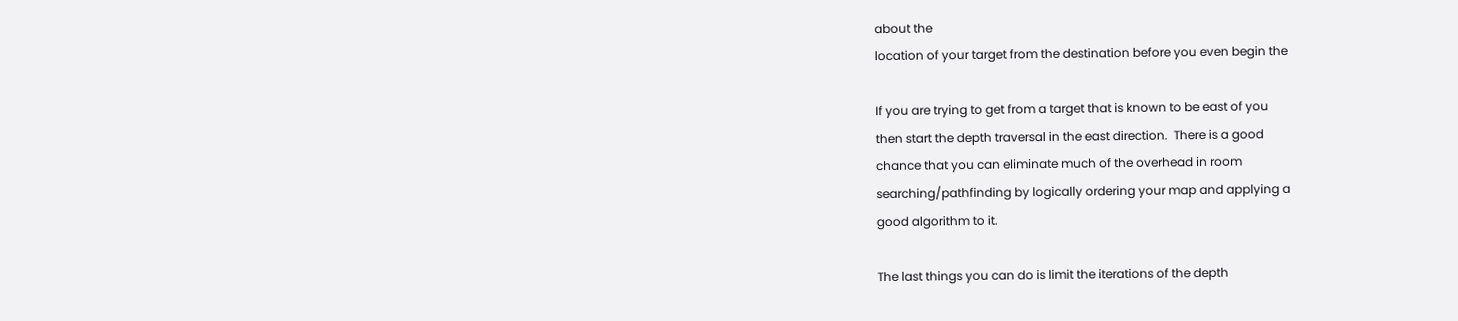about the
location of your target from the destination before you even begin the

If you are trying to get from a target that is known to be east of you
then start the depth traversal in the east direction.  There is a good
chance that you can eliminate much of the overhead in room
searching/pathfinding by logically ordering your map and applying a
good algorithm to it.

The last things you can do is limit the iterations of the depth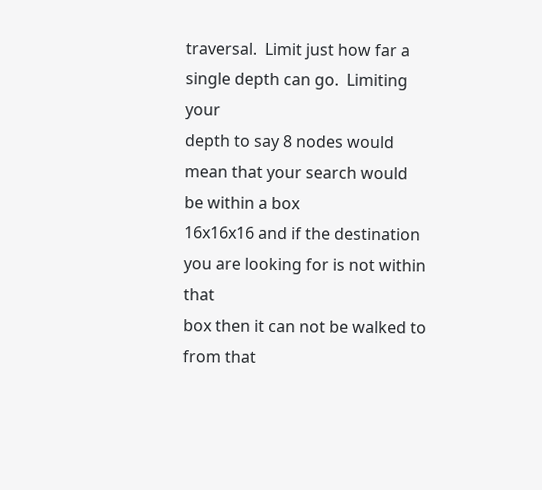traversal.  Limit just how far a single depth can go.  Limiting your
depth to say 8 nodes would mean that your search would be within a box
16x16x16 and if the destination you are looking for is not within that
box then it can not be walked to from that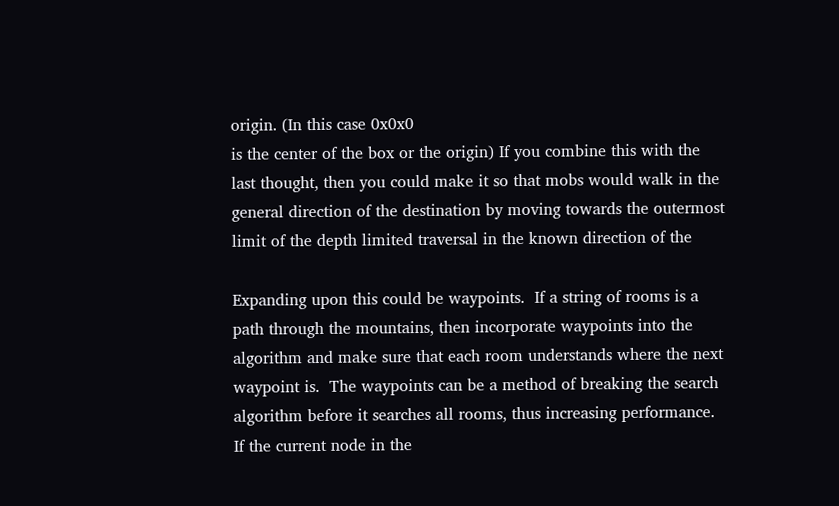origin. (In this case 0x0x0
is the center of the box or the origin) If you combine this with the
last thought, then you could make it so that mobs would walk in the
general direction of the destination by moving towards the outermost
limit of the depth limited traversal in the known direction of the

Expanding upon this could be waypoints.  If a string of rooms is a
path through the mountains, then incorporate waypoints into the
algorithm and make sure that each room understands where the next
waypoint is.  The waypoints can be a method of breaking the search
algorithm before it searches all rooms, thus increasing performance.
If the current node in the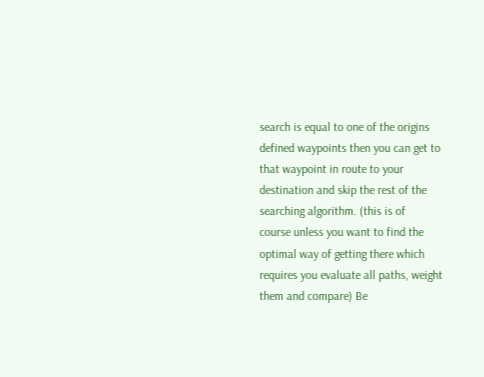search is equal to one of the origins
defined waypoints then you can get to that waypoint in route to your
destination and skip the rest of the searching algorithm. (this is of
course unless you want to find the optimal way of getting there which
requires you evaluate all paths, weight them and compare) Be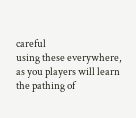careful
using these everywhere, as you players will learn the pathing of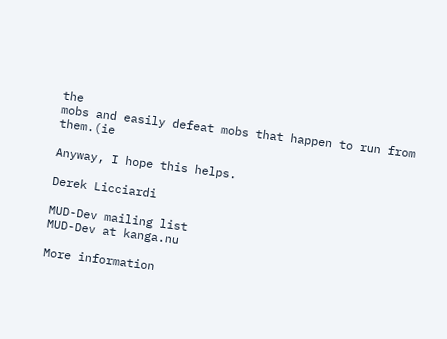the
mobs and easily defeat mobs that happen to run from them.(ie

Anyway, I hope this helps.

Derek Licciardi

MUD-Dev mailing list
MUD-Dev at kanga.nu

More information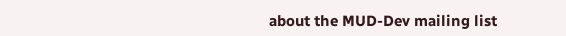about the MUD-Dev mailing list